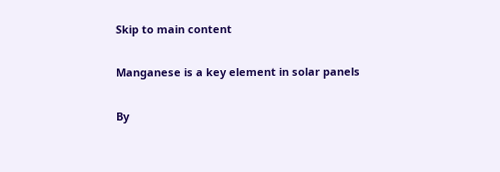Skip to main content

Manganese is a key element in solar panels

By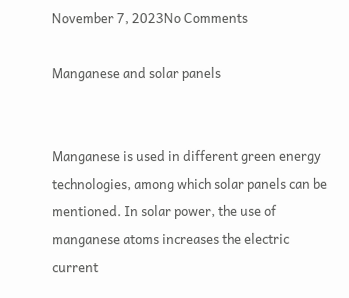November 7, 2023No Comments

Manganese and solar panels


Manganese is used in different green energy technologies, among which solar panels can be mentioned. In solar power, the use of manganese atoms increases the electric current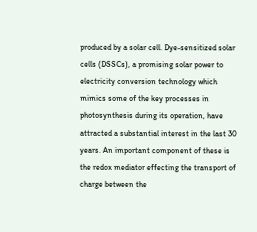produced by a solar cell. Dye-sensitized solar cells (DSSCs), a promising solar power to electricity conversion technology which mimics some of the key processes in photosynthesis during its operation, have attracted a substantial interest in the last 30 years. An important component of these is the redox mediator effecting the transport of charge between the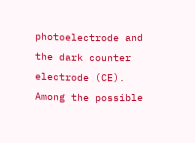photoelectrode and the dark counter electrode (CE). Among the possible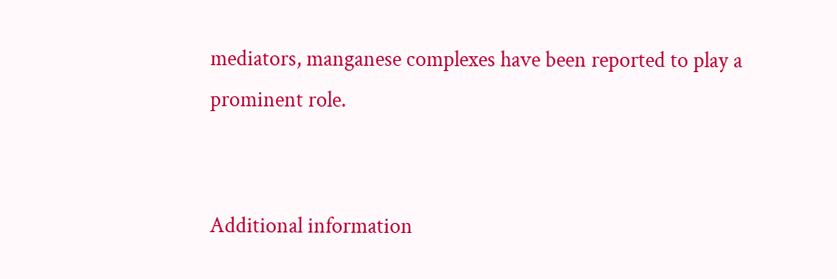mediators, manganese complexes have been reported to play a prominent role.


Additional information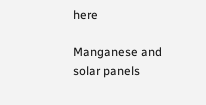here

Manganese and solar panels